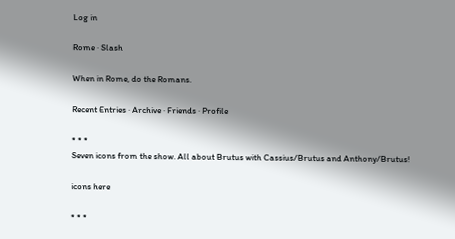Log in

Rome · Slash

When in Rome, do the Romans.

Recent Entries · Archive · Friends · Profile

* * *
Seven icons from the show. All about Brutus with Cassius/Brutus and Anthony/Brutus!

icons here

* * *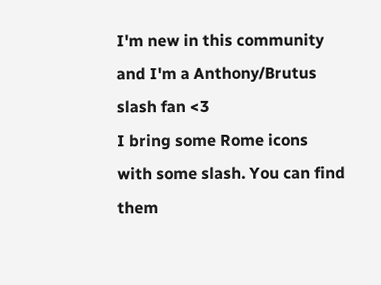I'm new in this community and I'm a Anthony/Brutus slash fan <3
I bring some Rome icons with some slash. You can find them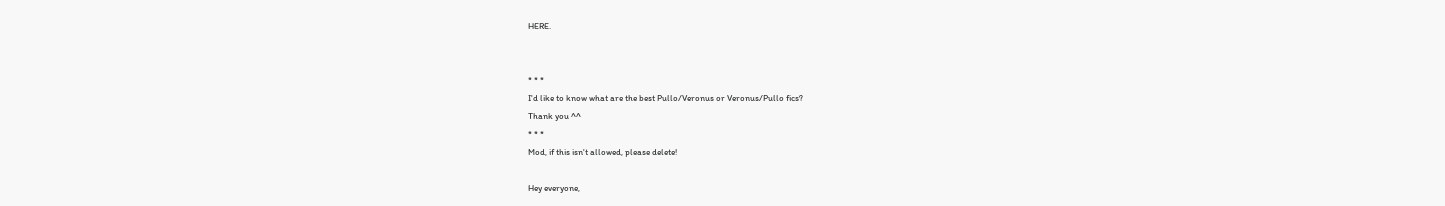HERE.


* * *
I'd like to know what are the best Pullo/Veronus or Veronus/Pullo fics?
Thank you ^^
* * *
Mod, if this isn't allowed, please delete!

Hey everyone,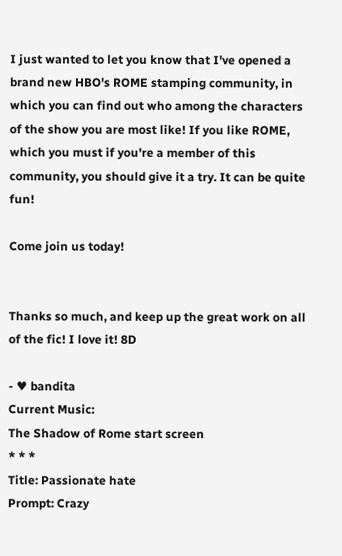I just wanted to let you know that I've opened a brand new HBO's ROME stamping community, in which you can find out who among the characters of the show you are most like! If you like ROME, which you must if you're a member of this community, you should give it a try. It can be quite fun!

Come join us today!


Thanks so much, and keep up the great work on all of the fic! I love it! 8D

- ♥ bandita
Current Music:
The Shadow of Rome start screen
* * *
Title: Passionate hate
Prompt: Crazy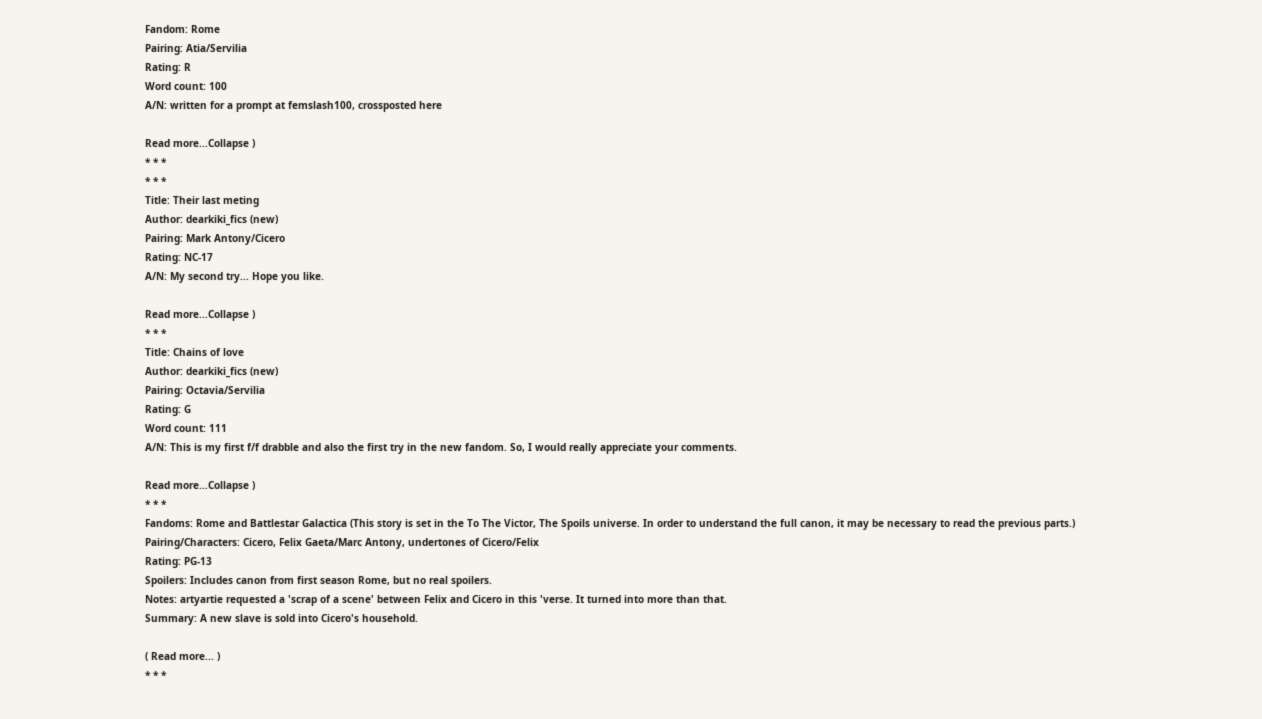Fandom: Rome
Pairing: Atia/Servilia
Rating: R
Word count: 100
A/N: written for a prompt at femslash100, crossposted here

Read more...Collapse )
* * *
* * *
Title: Their last meting
Author: dearkiki_fics (new)
Pairing: Mark Antony/Cicero
Rating: NC-17
A/N: My second try... Hope you like.

Read more...Collapse )
* * *
Title: Chains of love
Author: dearkiki_fics (new)
Pairing: Octavia/Servilia
Rating: G
Word count: 111
A/N: This is my first f/f drabble and also the first try in the new fandom. So, I would really appreciate your comments.

Read more...Collapse )
* * *
Fandoms: Rome and Battlestar Galactica (This story is set in the To The Victor, The Spoils universe. In order to understand the full canon, it may be necessary to read the previous parts.)
Pairing/Characters: Cicero, Felix Gaeta/Marc Antony, undertones of Cicero/Felix
Rating: PG-13
Spoilers: Includes canon from first season Rome, but no real spoilers.
Notes: artyartie requested a 'scrap of a scene' between Felix and Cicero in this 'verse. It turned into more than that.
Summary: A new slave is sold into Cicero's household.

( Read more... )
* * *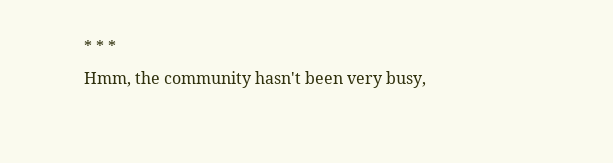* * *
Hmm, the community hasn't been very busy,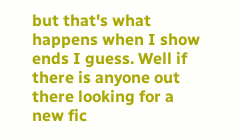but that's what happens when I show ends I guess. Well if there is anyone out there looking for a new fic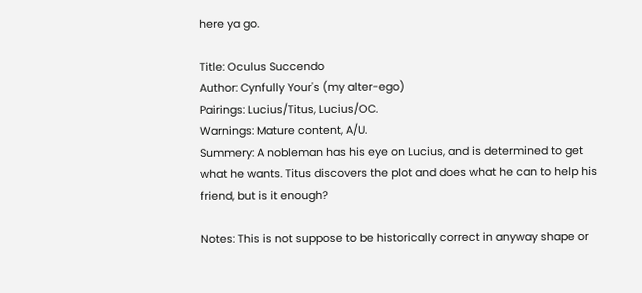here ya go.

Title: Oculus Succendo
Author: Cynfully Your's (my alter-ego)
Pairings: Lucius/Titus, Lucius/OC.
Warnings: Mature content, A/U.
Summery: A nobleman has his eye on Lucius, and is determined to get what he wants. Titus discovers the plot and does what he can to help his friend, but is it enough?

Notes: This is not suppose to be historically correct in anyway shape or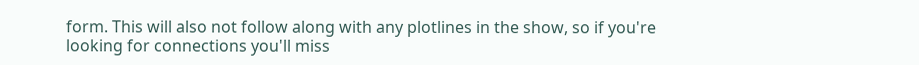form. This will also not follow along with any plotlines in the show, so if you're looking for connections you'll miss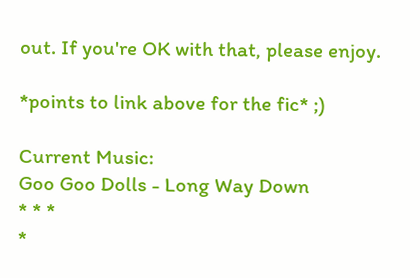out. If you're OK with that, please enjoy.

*points to link above for the fic* ;)

Current Music:
Goo Goo Dolls - Long Way Down
* * *
*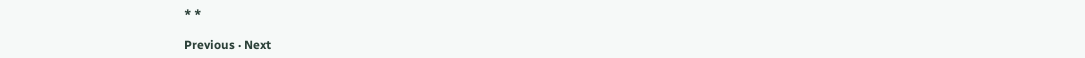* *

Previous · Next